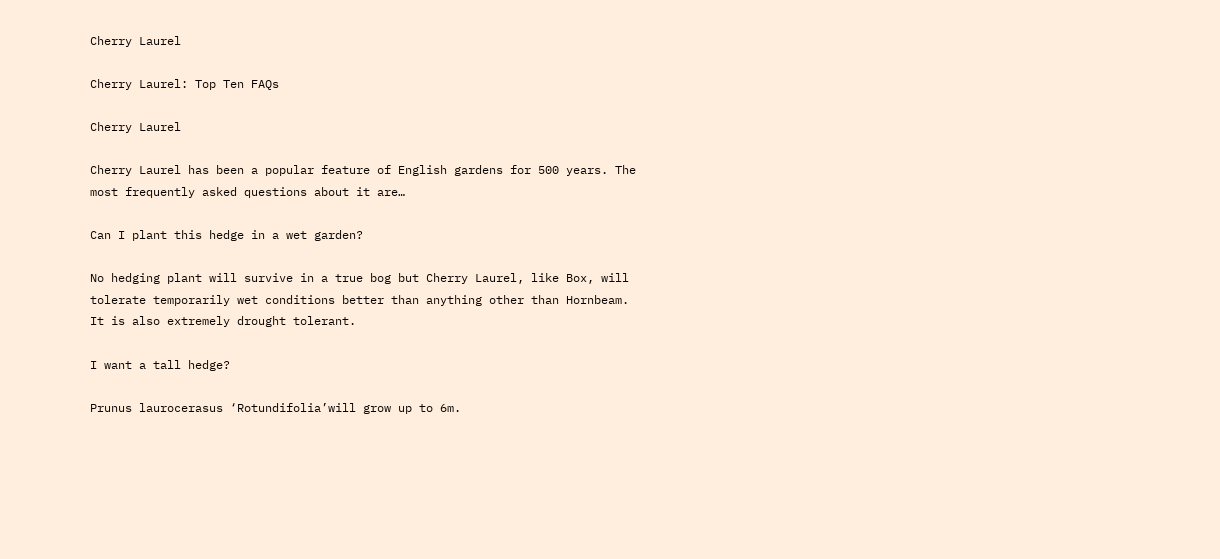Cherry Laurel

Cherry Laurel: Top Ten FAQs

Cherry Laurel

Cherry Laurel has been a popular feature of English gardens for 500 years. The most frequently asked questions about it are…

Can I plant this hedge in a wet garden?

No hedging plant will survive in a true bog but Cherry Laurel, like Box, will tolerate temporarily wet conditions better than anything other than Hornbeam. It is also extremely drought tolerant.

I want a tall hedge?

Prunus laurocerasus ‘Rotundifolia’will grow up to 6m.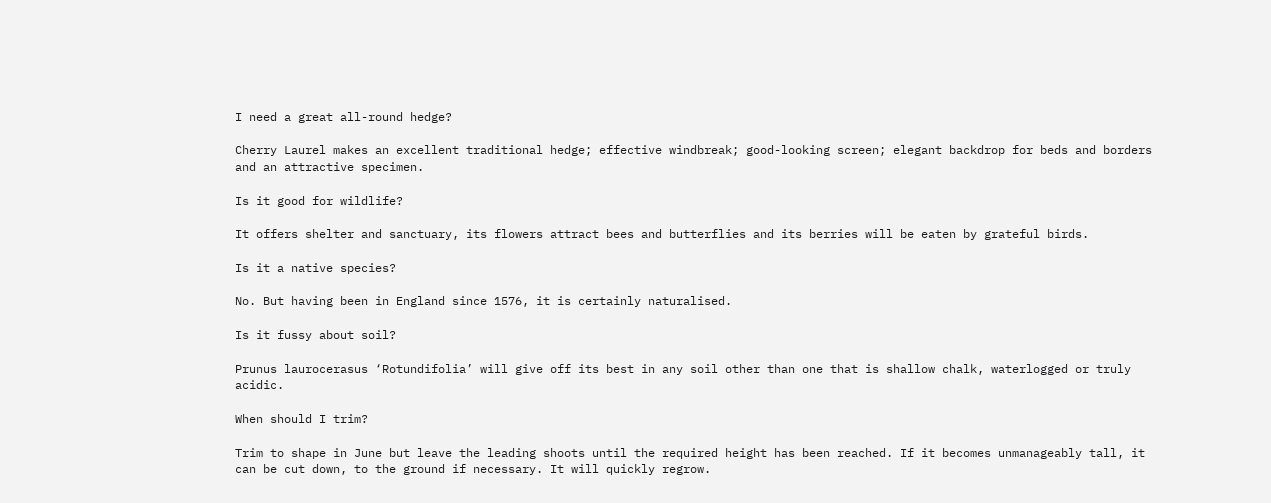I need a great all-round hedge?

Cherry Laurel makes an excellent traditional hedge; effective windbreak; good-looking screen; elegant backdrop for beds and borders and an attractive specimen.

Is it good for wildlife?

It offers shelter and sanctuary, its flowers attract bees and butterflies and its berries will be eaten by grateful birds.

Is it a native species?

No. But having been in England since 1576, it is certainly naturalised.

Is it fussy about soil?

Prunus laurocerasus ‘Rotundifolia’ will give off its best in any soil other than one that is shallow chalk, waterlogged or truly acidic.

When should I trim?

Trim to shape in June but leave the leading shoots until the required height has been reached. If it becomes unmanageably tall, it can be cut down, to the ground if necessary. It will quickly regrow.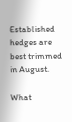Established hedges are best trimmed in August.

What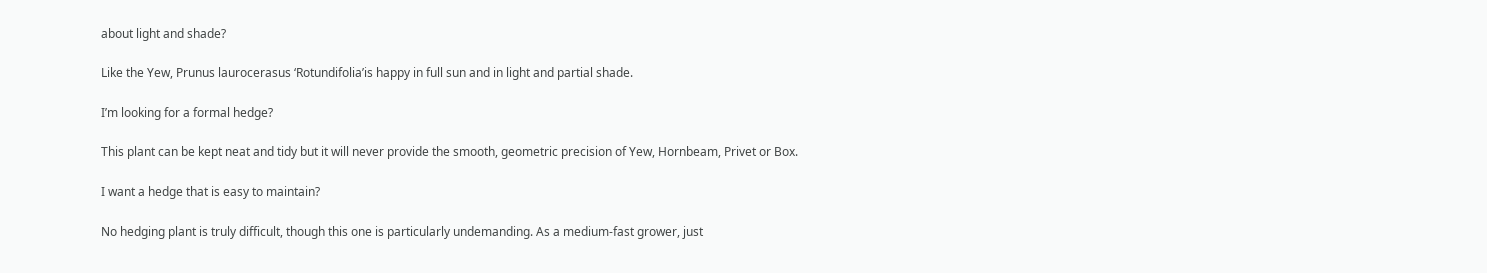about light and shade?

Like the Yew, Prunus laurocerasus ‘Rotundifolia’is happy in full sun and in light and partial shade.

I’m looking for a formal hedge?

This plant can be kept neat and tidy but it will never provide the smooth, geometric precision of Yew, Hornbeam, Privet or Box.

I want a hedge that is easy to maintain?

No hedging plant is truly difficult, though this one is particularly undemanding. As a medium-fast grower, just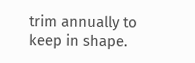trim annually to keep in shape.